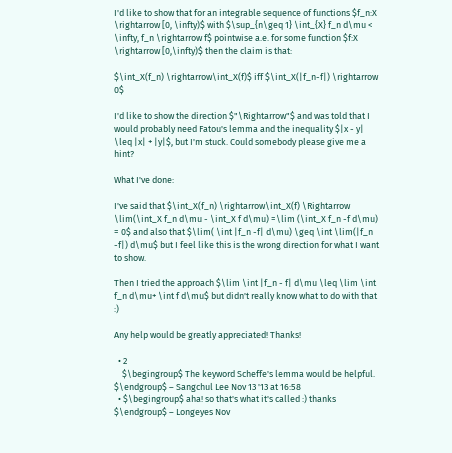I'd like to show that for an integrable sequence of functions $f_n:X \rightarrow [0, \infty)$ with $\sup_{n\geq 1} \int_{X} f_n d\mu < \infty, f_n \rightarrow f$ pointwise a.e. for some function $f:X \rightarrow [0,\infty)$ then the claim is that:

$\int_X(f_n) \rightarrow\int_X(f)$ iff $\int_X(|f_n-f|) \rightarrow 0$

I'd like to show the direction $"\Rightarrow"$ and was told that I would probably need Fatou's lemma and the inequality $|x - y| \leq |x| + |y|$, but I'm stuck. Could somebody please give me a hint?

What I've done:

I've said that $\int_X(f_n) \rightarrow\int_X(f) \Rightarrow \lim(\int_X f_n d\mu - \int_X f d\mu) =\lim (\int_X f_n -f d\mu) = 0$ and also that $\lim( \int |f_n -f| d\mu) \geq \int \lim(|f_n -f|) d\mu$ but I feel like this is the wrong direction for what I want to show.

Then I tried the approach $\lim \int |f_n - f| d\mu \leq \lim \int f_n d\mu+ \int f d\mu$ but didn't really know what to do with that :)

Any help would be greatly appreciated! Thanks!

  • 2
    $\begingroup$ The keyword Scheffe's lemma would be helpful. $\endgroup$ – Sangchul Lee Nov 13 '13 at 16:58
  • $\begingroup$ aha! so that's what it's called :) thanks $\endgroup$ – Longeyes Nov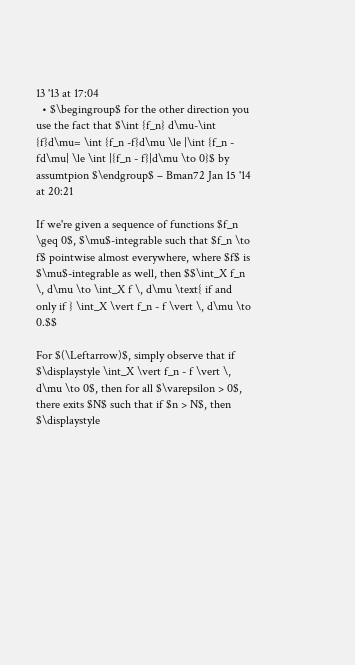13 '13 at 17:04
  • $\begingroup$ for the other direction you use the fact that $\int {f_n} d\mu-\int {f}d\mu= \int {f_n -f}d\mu \le |\int {f_n - fd\mu| \le \int |{f_n - f}|d\mu \to 0}$ by assumtpion $\endgroup$ – Bman72 Jan 15 '14 at 20:21

If we're given a sequence of functions $f_n \geq 0$, $\mu$-integrable such that $f_n \to f$ pointwise almost everywhere, where $f$ is $\mu$-integrable as well, then $$\int_X f_n \, d\mu \to \int_X f \, d\mu \text{ if and only if } \int_X \vert f_n - f \vert \, d\mu \to 0.$$

For $(\Leftarrow)$, simply observe that if $\displaystyle \int_X \vert f_n - f \vert \, d\mu \to 0$, then for all $\varepsilon > 0$, there exits $N$ such that if $n > N$, then $\displaystyle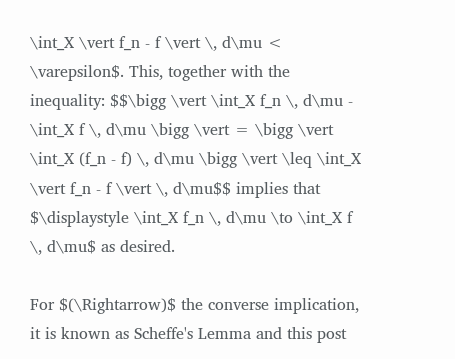\int_X \vert f_n - f \vert \, d\mu < \varepsilon$. This, together with the inequality: $$\bigg \vert \int_X f_n \, d\mu - \int_X f \, d\mu \bigg \vert = \bigg \vert \int_X (f_n - f) \, d\mu \bigg \vert \leq \int_X \vert f_n - f \vert \, d\mu$$ implies that $\displaystyle \int_X f_n \, d\mu \to \int_X f \, d\mu$ as desired.

For $(\Rightarrow)$ the converse implication, it is known as Scheffe's Lemma and this post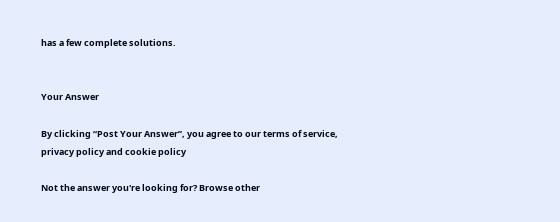has a few complete solutions.


Your Answer

By clicking “Post Your Answer”, you agree to our terms of service, privacy policy and cookie policy

Not the answer you're looking for? Browse other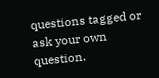questions tagged or ask your own question.